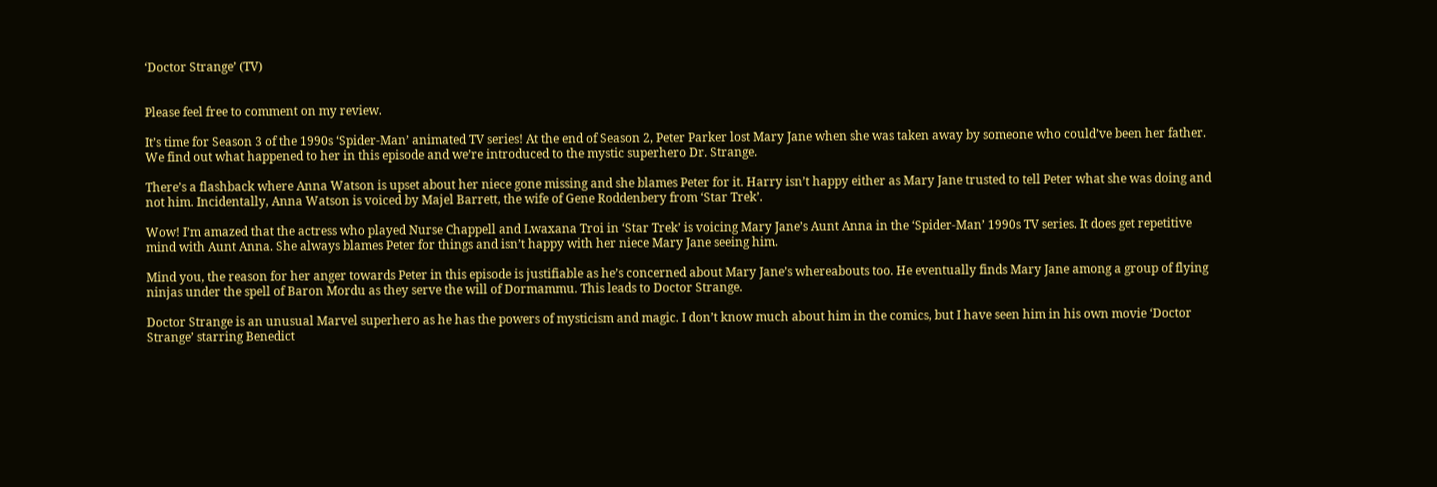‘Doctor Strange’ (TV)


Please feel free to comment on my review.

It’s time for Season 3 of the 1990s ‘Spider-Man’ animated TV series! At the end of Season 2, Peter Parker lost Mary Jane when she was taken away by someone who could’ve been her father. We find out what happened to her in this episode and we’re introduced to the mystic superhero Dr. Strange.

There’s a flashback where Anna Watson is upset about her niece gone missing and she blames Peter for it. Harry isn’t happy either as Mary Jane trusted to tell Peter what she was doing and not him. Incidentally, Anna Watson is voiced by Majel Barrett, the wife of Gene Roddenbery from ‘Star Trek’.

Wow! I’m amazed that the actress who played Nurse Chappell and Lwaxana Troi in ‘Star Trek’ is voicing Mary Jane’s Aunt Anna in the ‘Spider-Man’ 1990s TV series. It does get repetitive mind with Aunt Anna. She always blames Peter for things and isn’t happy with her niece Mary Jane seeing him.

Mind you, the reason for her anger towards Peter in this episode is justifiable as he’s concerned about Mary Jane’s whereabouts too. He eventually finds Mary Jane among a group of flying ninjas under the spell of Baron Mordu as they serve the will of Dormammu. This leads to Doctor Strange.

Doctor Strange is an unusual Marvel superhero as he has the powers of mysticism and magic. I don’t know much about him in the comics, but I have seen him in his own movie ‘Doctor Strange’ starring Benedict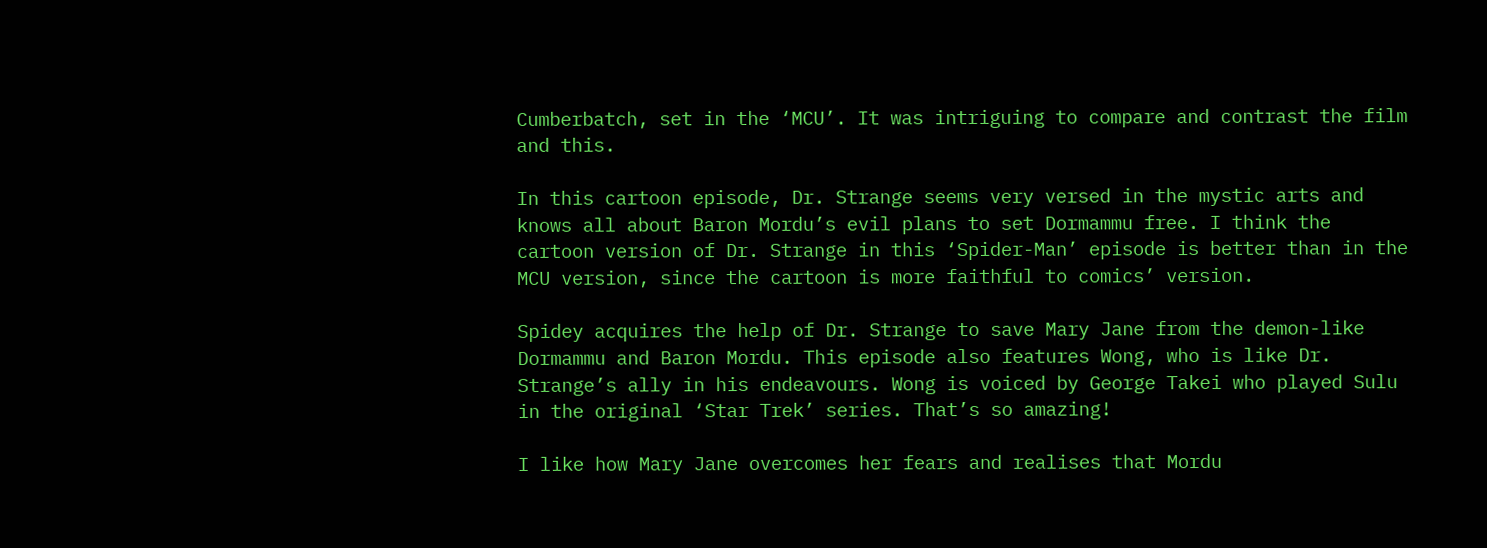Cumberbatch, set in the ‘MCU’. It was intriguing to compare and contrast the film and this.

In this cartoon episode, Dr. Strange seems very versed in the mystic arts and knows all about Baron Mordu’s evil plans to set Dormammu free. I think the cartoon version of Dr. Strange in this ‘Spider-Man’ episode is better than in the MCU version, since the cartoon is more faithful to comics’ version.

Spidey acquires the help of Dr. Strange to save Mary Jane from the demon-like Dormammu and Baron Mordu. This episode also features Wong, who is like Dr. Strange’s ally in his endeavours. Wong is voiced by George Takei who played Sulu in the original ‘Star Trek’ series. That’s so amazing!

I like how Mary Jane overcomes her fears and realises that Mordu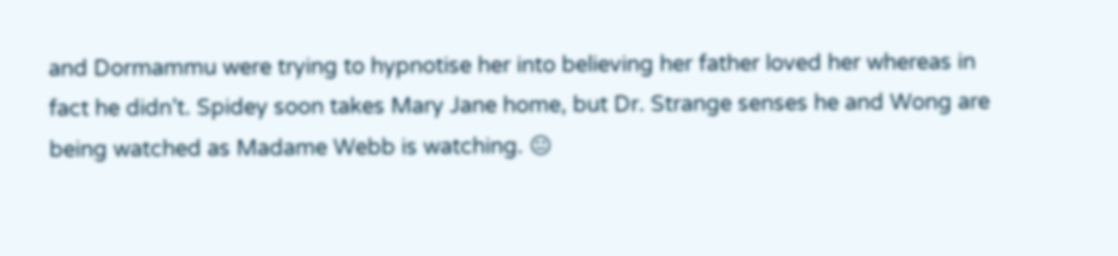and Dormammu were trying to hypnotise her into believing her father loved her whereas in fact he didn’t. Spidey soon takes Mary Jane home, but Dr. Strange senses he and Wong are being watched as Madame Webb is watching. 😐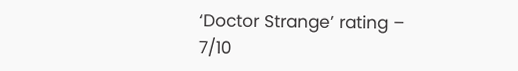‘Doctor Strange’ rating – 7/10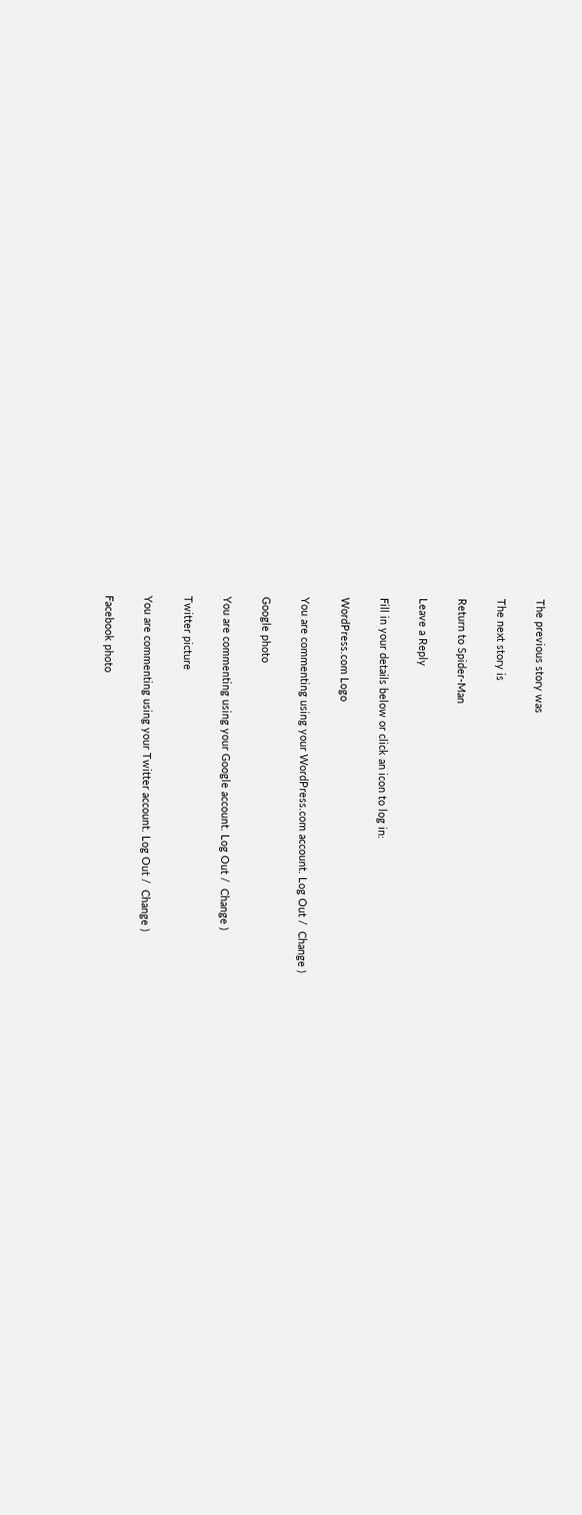The previous story was

The next story is

Return to Spider-Man

Leave a Reply

Fill in your details below or click an icon to log in:

WordPress.com Logo

You are commenting using your WordPress.com account. Log Out /  Change )

Google photo

You are commenting using your Google account. Log Out /  Change )

Twitter picture

You are commenting using your Twitter account. Log Out /  Change )

Facebook photo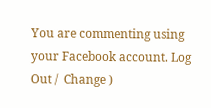You are commenting using your Facebook account. Log Out /  Change )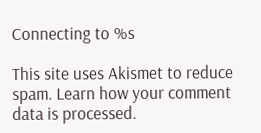Connecting to %s

This site uses Akismet to reduce spam. Learn how your comment data is processed.